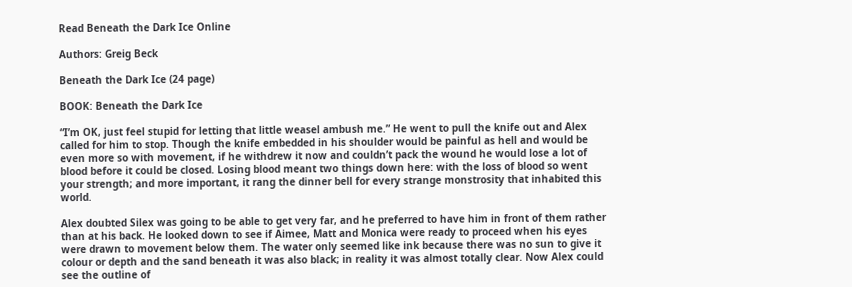Read Beneath the Dark Ice Online

Authors: Greig Beck

Beneath the Dark Ice (24 page)

BOOK: Beneath the Dark Ice

“I’m OK, just feel stupid for letting that little weasel ambush me.” He went to pull the knife out and Alex called for him to stop. Though the knife embedded in his shoulder would be painful as hell and would be even more so with movement, if he withdrew it now and couldn’t pack the wound he would lose a lot of blood before it could be closed. Losing blood meant two things down here: with the loss of blood so went your strength; and more important, it rang the dinner bell for every strange monstrosity that inhabited this world.

Alex doubted Silex was going to be able to get very far, and he preferred to have him in front of them rather than at his back. He looked down to see if Aimee, Matt and Monica were ready to proceed when his eyes were drawn to movement below them. The water only seemed like ink because there was no sun to give it colour or depth and the sand beneath it was also black; in reality it was almost totally clear. Now Alex could see the outline of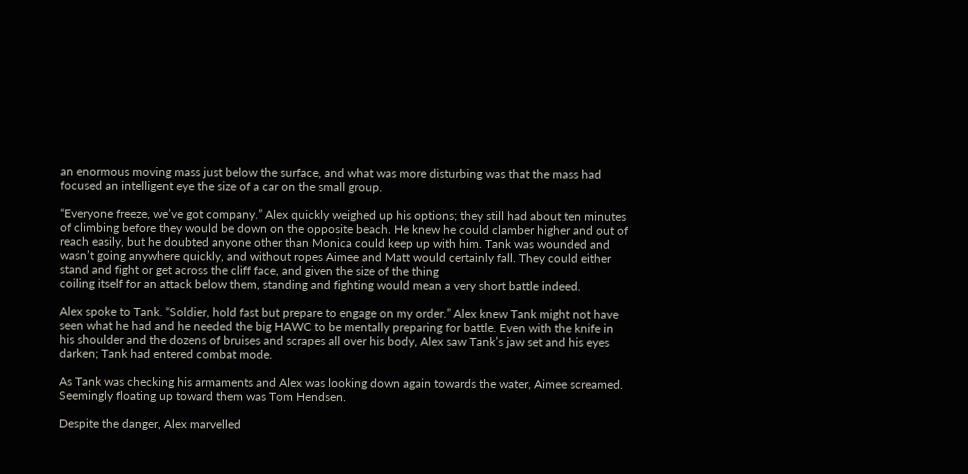an enormous moving mass just below the surface, and what was more disturbing was that the mass had focused an intelligent eye the size of a car on the small group.

“Everyone freeze, we’ve got company.” Alex quickly weighed up his options; they still had about ten minutes of climbing before they would be down on the opposite beach. He knew he could clamber higher and out of reach easily, but he doubted anyone other than Monica could keep up with him. Tank was wounded and wasn’t going anywhere quickly, and without ropes Aimee and Matt would certainly fall. They could either stand and fight or get across the cliff face, and given the size of the thing
coiling itself for an attack below them, standing and fighting would mean a very short battle indeed.

Alex spoke to Tank. “Soldier, hold fast but prepare to engage on my order.” Alex knew Tank might not have seen what he had and he needed the big HAWC to be mentally preparing for battle. Even with the knife in his shoulder and the dozens of bruises and scrapes all over his body, Alex saw Tank’s jaw set and his eyes darken; Tank had entered combat mode.

As Tank was checking his armaments and Alex was looking down again towards the water, Aimee screamed. Seemingly floating up toward them was Tom Hendsen.

Despite the danger, Alex marvelled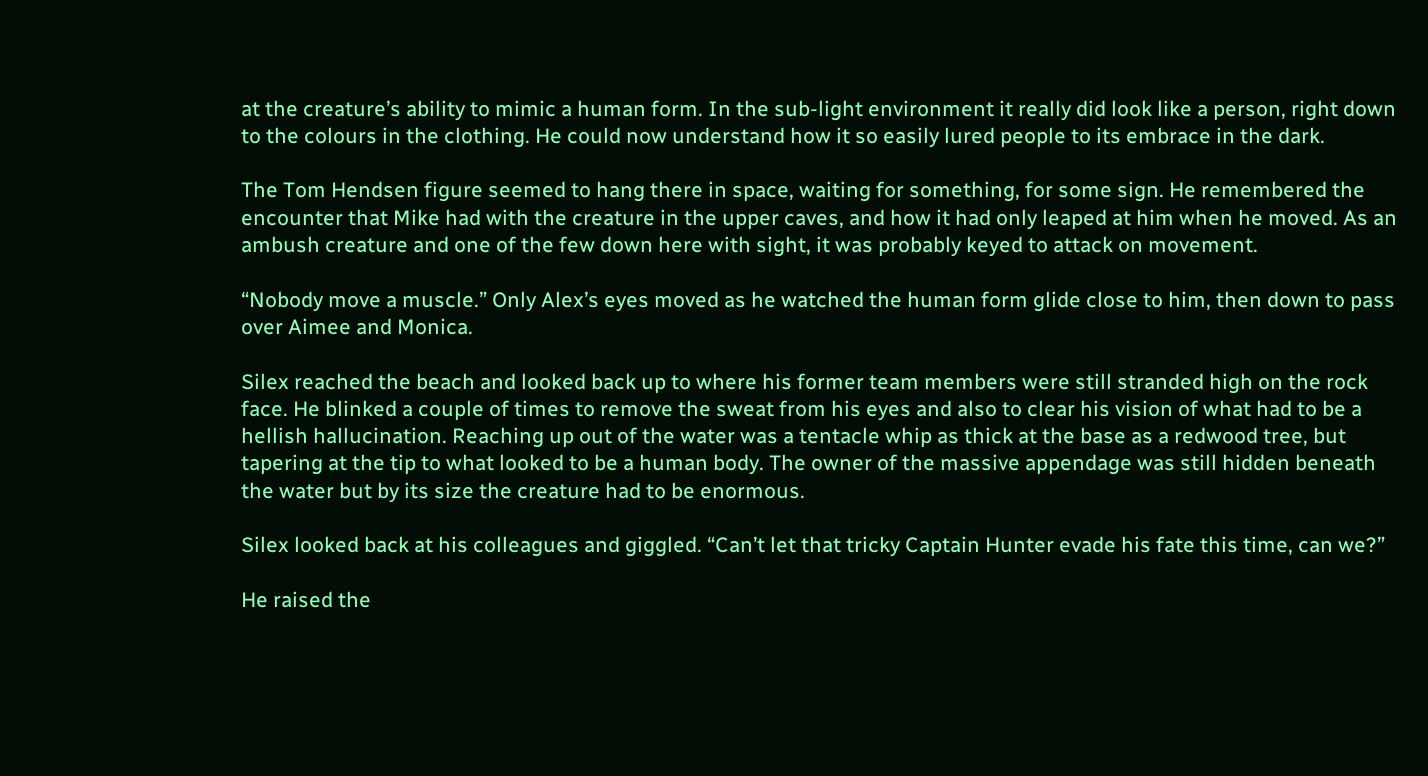at the creature’s ability to mimic a human form. In the sub-light environment it really did look like a person, right down to the colours in the clothing. He could now understand how it so easily lured people to its embrace in the dark.

The Tom Hendsen figure seemed to hang there in space, waiting for something, for some sign. He remembered the encounter that Mike had with the creature in the upper caves, and how it had only leaped at him when he moved. As an ambush creature and one of the few down here with sight, it was probably keyed to attack on movement.

“Nobody move a muscle.” Only Alex’s eyes moved as he watched the human form glide close to him, then down to pass over Aimee and Monica.

Silex reached the beach and looked back up to where his former team members were still stranded high on the rock face. He blinked a couple of times to remove the sweat from his eyes and also to clear his vision of what had to be a hellish hallucination. Reaching up out of the water was a tentacle whip as thick at the base as a redwood tree, but
tapering at the tip to what looked to be a human body. The owner of the massive appendage was still hidden beneath the water but by its size the creature had to be enormous.

Silex looked back at his colleagues and giggled. “Can’t let that tricky Captain Hunter evade his fate this time, can we?”

He raised the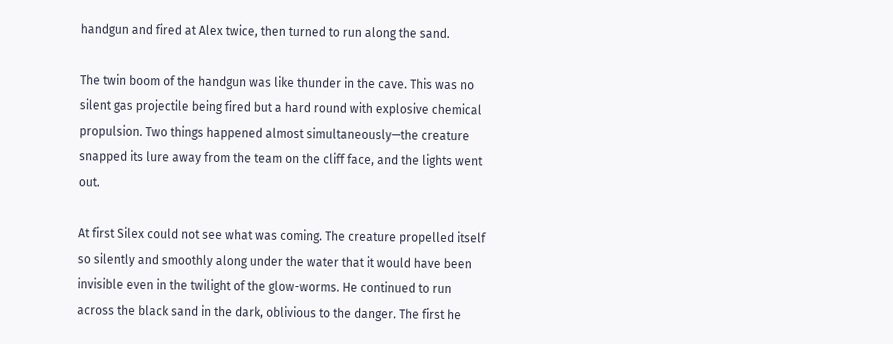handgun and fired at Alex twice, then turned to run along the sand.

The twin boom of the handgun was like thunder in the cave. This was no silent gas projectile being fired but a hard round with explosive chemical propulsion. Two things happened almost simultaneously—the creature snapped its lure away from the team on the cliff face, and the lights went out.

At first Silex could not see what was coming. The creature propelled itself so silently and smoothly along under the water that it would have been invisible even in the twilight of the glow-worms. He continued to run across the black sand in the dark, oblivious to the danger. The first he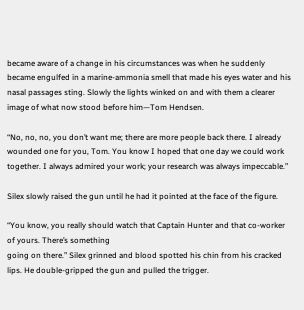became aware of a change in his circumstances was when he suddenly became engulfed in a marine-ammonia smell that made his eyes water and his nasal passages sting. Slowly the lights winked on and with them a clearer image of what now stood before him—Tom Hendsen.

“No, no, no, you don’t want me; there are more people back there. I already wounded one for you, Tom. You know I hoped that one day we could work together. I always admired your work; your research was always impeccable.”

Silex slowly raised the gun until he had it pointed at the face of the figure.

“You know, you really should watch that Captain Hunter and that co-worker of yours. There’s something
going on there.” Silex grinned and blood spotted his chin from his cracked lips. He double-gripped the gun and pulled the trigger.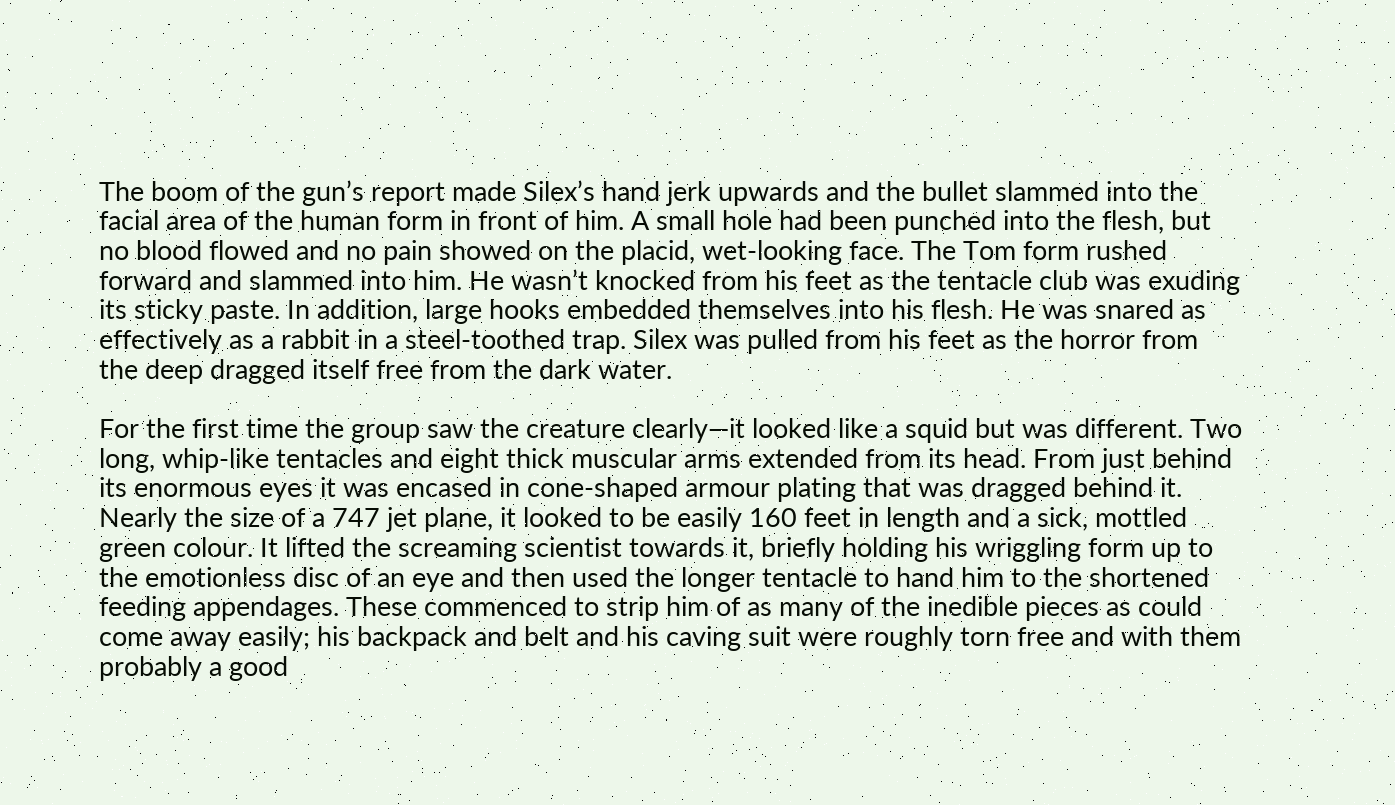The boom of the gun’s report made Silex’s hand jerk upwards and the bullet slammed into the facial area of the human form in front of him. A small hole had been punched into the flesh, but no blood flowed and no pain showed on the placid, wet-looking face. The Tom form rushed forward and slammed into him. He wasn’t knocked from his feet as the tentacle club was exuding its sticky paste. In addition, large hooks embedded themselves into his flesh. He was snared as effectively as a rabbit in a steel-toothed trap. Silex was pulled from his feet as the horror from the deep dragged itself free from the dark water.

For the first time the group saw the creature clearly—it looked like a squid but was different. Two long, whip-like tentacles and eight thick muscular arms extended from its head. From just behind its enormous eyes it was encased in cone-shaped armour plating that was dragged behind it. Nearly the size of a 747 jet plane, it looked to be easily 160 feet in length and a sick, mottled green colour. It lifted the screaming scientist towards it, briefly holding his wriggling form up to the emotionless disc of an eye and then used the longer tentacle to hand him to the shortened feeding appendages. These commenced to strip him of as many of the inedible pieces as could come away easily; his backpack and belt and his caving suit were roughly torn free and with them probably a good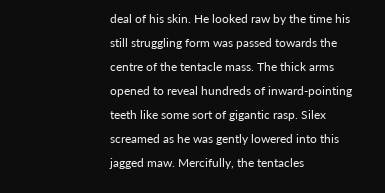deal of his skin. He looked raw by the time his still struggling form was passed towards the centre of the tentacle mass. The thick arms opened to reveal hundreds of inward-pointing teeth like some sort of gigantic rasp. Silex screamed as he was gently lowered into this jagged maw. Mercifully, the tentacles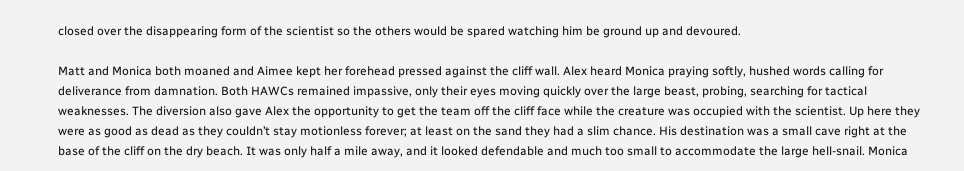closed over the disappearing form of the scientist so the others would be spared watching him be ground up and devoured.

Matt and Monica both moaned and Aimee kept her forehead pressed against the cliff wall. Alex heard Monica praying softly, hushed words calling for deliverance from damnation. Both HAWCs remained impassive, only their eyes moving quickly over the large beast, probing, searching for tactical weaknesses. The diversion also gave Alex the opportunity to get the team off the cliff face while the creature was occupied with the scientist. Up here they were as good as dead as they couldn’t stay motionless forever; at least on the sand they had a slim chance. His destination was a small cave right at the base of the cliff on the dry beach. It was only half a mile away, and it looked defendable and much too small to accommodate the large hell-snail. Monica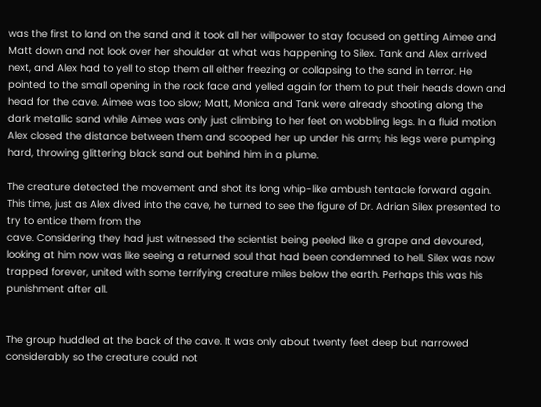was the first to land on the sand and it took all her willpower to stay focused on getting Aimee and Matt down and not look over her shoulder at what was happening to Silex. Tank and Alex arrived next, and Alex had to yell to stop them all either freezing or collapsing to the sand in terror. He pointed to the small opening in the rock face and yelled again for them to put their heads down and head for the cave. Aimee was too slow; Matt, Monica and Tank were already shooting along the dark metallic sand while Aimee was only just climbing to her feet on wobbling legs. In a fluid motion Alex closed the distance between them and scooped her up under his arm; his legs were pumping hard, throwing glittering black sand out behind him in a plume.

The creature detected the movement and shot its long whip-like ambush tentacle forward again. This time, just as Alex dived into the cave, he turned to see the figure of Dr. Adrian Silex presented to try to entice them from the
cave. Considering they had just witnessed the scientist being peeled like a grape and devoured, looking at him now was like seeing a returned soul that had been condemned to hell. Silex was now trapped forever, united with some terrifying creature miles below the earth. Perhaps this was his punishment after all.


The group huddled at the back of the cave. It was only about twenty feet deep but narrowed considerably so the creature could not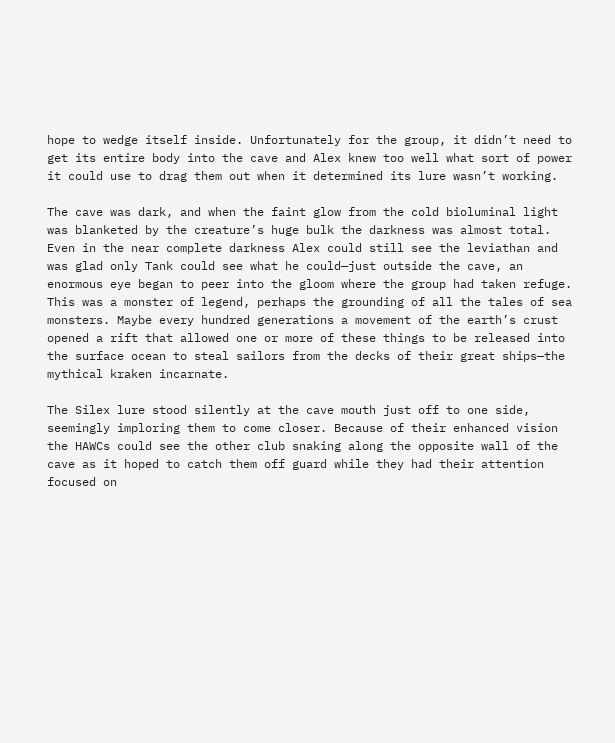hope to wedge itself inside. Unfortunately for the group, it didn’t need to get its entire body into the cave and Alex knew too well what sort of power it could use to drag them out when it determined its lure wasn’t working.

The cave was dark, and when the faint glow from the cold bioluminal light was blanketed by the creature’s huge bulk the darkness was almost total. Even in the near complete darkness Alex could still see the leviathan and was glad only Tank could see what he could—just outside the cave, an enormous eye began to peer into the gloom where the group had taken refuge. This was a monster of legend, perhaps the grounding of all the tales of sea monsters. Maybe every hundred generations a movement of the earth’s crust opened a rift that allowed one or more of these things to be released into the surface ocean to steal sailors from the decks of their great ships—the mythical kraken incarnate.

The Silex lure stood silently at the cave mouth just off to one side, seemingly imploring them to come closer. Because of their enhanced vision the HAWCs could see the other club snaking along the opposite wall of the cave as it hoped to catch them off guard while they had their attention focused on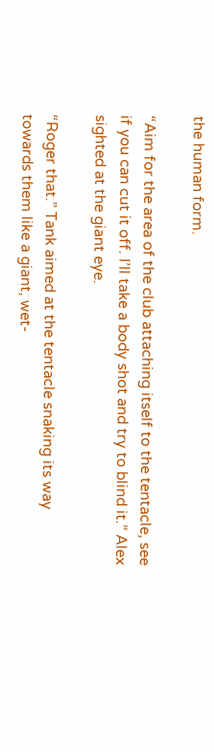the human form.

“Aim for the area of the club attaching itself to the tentacle, see if you can cut it off. I’ll take a body shot and try to blind it.” Alex sighted at the giant eye.

“Roger that.” Tank aimed at the tentacle snaking its way towards them like a giant, wet-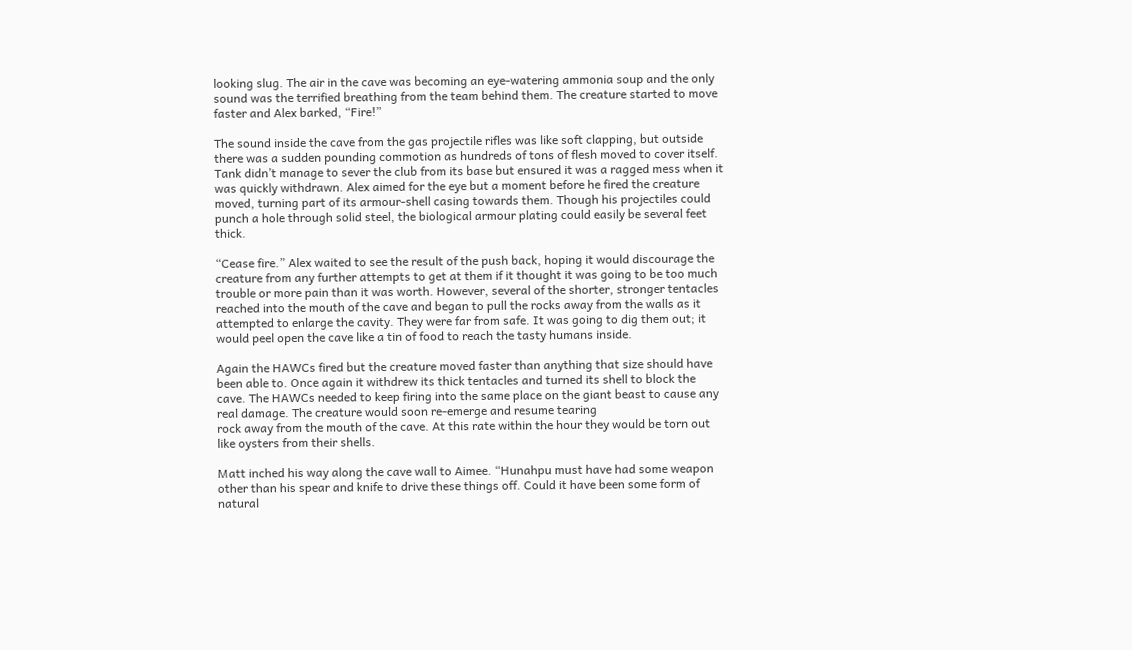looking slug. The air in the cave was becoming an eye-watering ammonia soup and the only sound was the terrified breathing from the team behind them. The creature started to move faster and Alex barked, “Fire!”

The sound inside the cave from the gas projectile rifles was like soft clapping, but outside there was a sudden pounding commotion as hundreds of tons of flesh moved to cover itself. Tank didn’t manage to sever the club from its base but ensured it was a ragged mess when it was quickly withdrawn. Alex aimed for the eye but a moment before he fired the creature moved, turning part of its armour-shell casing towards them. Though his projectiles could punch a hole through solid steel, the biological armour plating could easily be several feet thick.

“Cease fire.” Alex waited to see the result of the push back, hoping it would discourage the creature from any further attempts to get at them if it thought it was going to be too much trouble or more pain than it was worth. However, several of the shorter, stronger tentacles reached into the mouth of the cave and began to pull the rocks away from the walls as it attempted to enlarge the cavity. They were far from safe. It was going to dig them out; it would peel open the cave like a tin of food to reach the tasty humans inside.

Again the HAWCs fired but the creature moved faster than anything that size should have been able to. Once again it withdrew its thick tentacles and turned its shell to block the cave. The HAWCs needed to keep firing into the same place on the giant beast to cause any real damage. The creature would soon re-emerge and resume tearing
rock away from the mouth of the cave. At this rate within the hour they would be torn out like oysters from their shells.

Matt inched his way along the cave wall to Aimee. “Hunahpu must have had some weapon other than his spear and knife to drive these things off. Could it have been some form of natural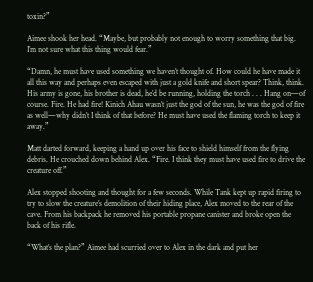toxin?”

Aimee shook her head. “Maybe, but probably not enough to worry something that big. I’m not sure what this thing would fear.”

“Damn, he must have used something we haven’t thought of. How could he have made it all this way and perhaps even escaped with just a gold knife and short spear? Think, think. His army is gone, his brother is dead, he’d be running, holding the torch . . . Hang on—of course. Fire. He had fire! Kinich Ahau wasn’t just the god of the sun, he was the god of fire as well—why didn’t I think of that before? He must have used the flaming torch to keep it away.”

Matt darted forward, keeping a hand up over his face to shield himself from the flying debris. He crouched down behind Alex. “Fire. I think they must have used fire to drive the creature off.”

Alex stopped shooting and thought for a few seconds. While Tank kept up rapid firing to try to slow the creature’s demolition of their hiding place, Alex moved to the rear of the cave. From his backpack he removed his portable propane canister and broke open the back of his rifle.

“What’s the plan?” Aimee had scurried over to Alex in the dark and put her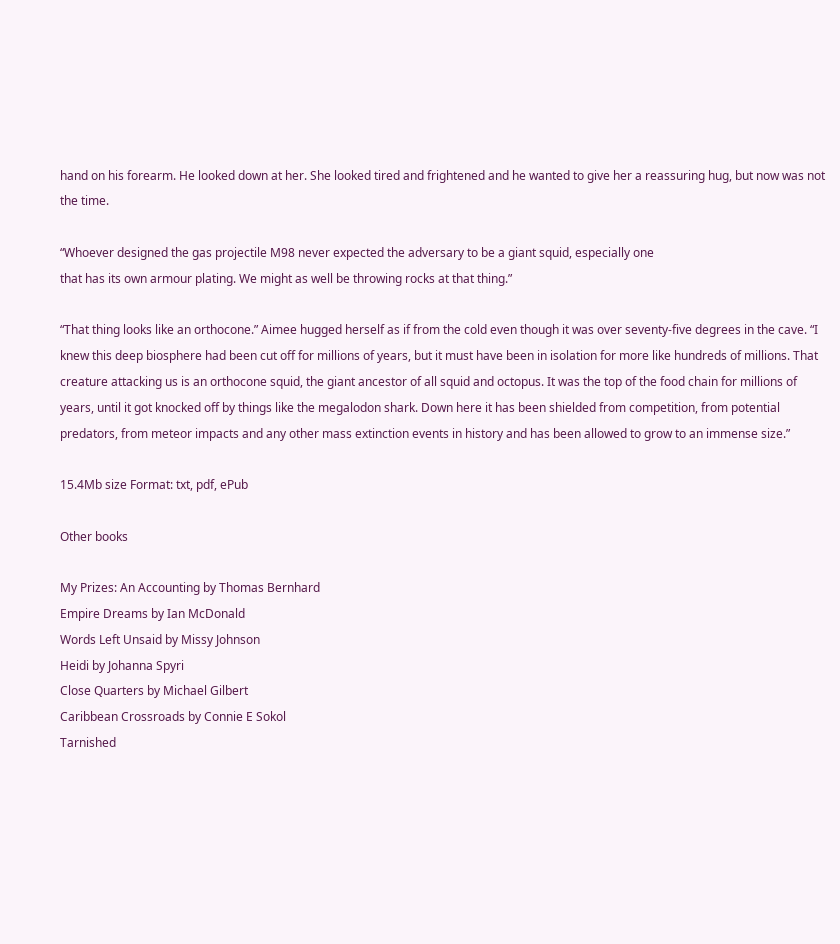hand on his forearm. He looked down at her. She looked tired and frightened and he wanted to give her a reassuring hug, but now was not the time.

“Whoever designed the gas projectile M98 never expected the adversary to be a giant squid, especially one
that has its own armour plating. We might as well be throwing rocks at that thing.”

“That thing looks like an orthocone.” Aimee hugged herself as if from the cold even though it was over seventy-five degrees in the cave. “I knew this deep biosphere had been cut off for millions of years, but it must have been in isolation for more like hundreds of millions. That creature attacking us is an orthocone squid, the giant ancestor of all squid and octopus. It was the top of the food chain for millions of years, until it got knocked off by things like the megalodon shark. Down here it has been shielded from competition, from potential predators, from meteor impacts and any other mass extinction events in history and has been allowed to grow to an immense size.”

15.4Mb size Format: txt, pdf, ePub

Other books

My Prizes: An Accounting by Thomas Bernhard
Empire Dreams by Ian McDonald
Words Left Unsaid by Missy Johnson
Heidi by Johanna Spyri
Close Quarters by Michael Gilbert
Caribbean Crossroads by Connie E Sokol
Tarnished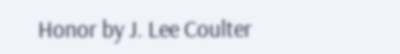Honor by J. Lee Coulter